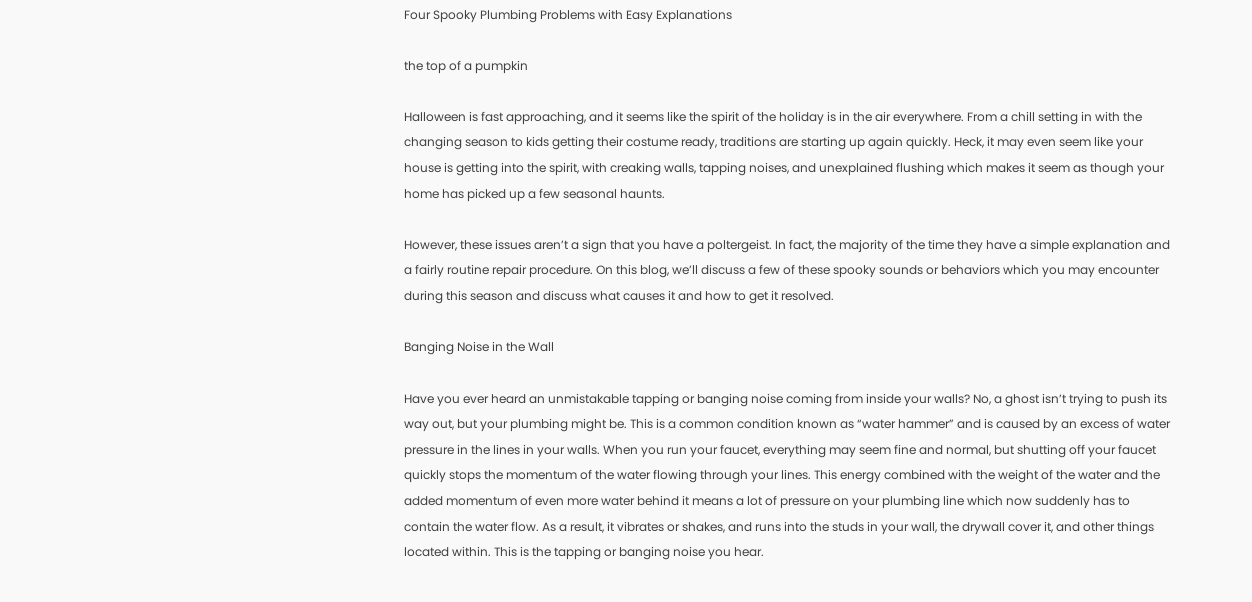Four Spooky Plumbing Problems with Easy Explanations

the top of a pumpkin

Halloween is fast approaching, and it seems like the spirit of the holiday is in the air everywhere. From a chill setting in with the changing season to kids getting their costume ready, traditions are starting up again quickly. Heck, it may even seem like your house is getting into the spirit, with creaking walls, tapping noises, and unexplained flushing which makes it seem as though your home has picked up a few seasonal haunts.

However, these issues aren’t a sign that you have a poltergeist. In fact, the majority of the time they have a simple explanation and a fairly routine repair procedure. On this blog, we’ll discuss a few of these spooky sounds or behaviors which you may encounter during this season and discuss what causes it and how to get it resolved.

Banging Noise in the Wall

Have you ever heard an unmistakable tapping or banging noise coming from inside your walls? No, a ghost isn’t trying to push its way out, but your plumbing might be. This is a common condition known as “water hammer” and is caused by an excess of water pressure in the lines in your walls. When you run your faucet, everything may seem fine and normal, but shutting off your faucet quickly stops the momentum of the water flowing through your lines. This energy combined with the weight of the water and the added momentum of even more water behind it means a lot of pressure on your plumbing line which now suddenly has to contain the water flow. As a result, it vibrates or shakes, and runs into the studs in your wall, the drywall cover it, and other things located within. This is the tapping or banging noise you hear.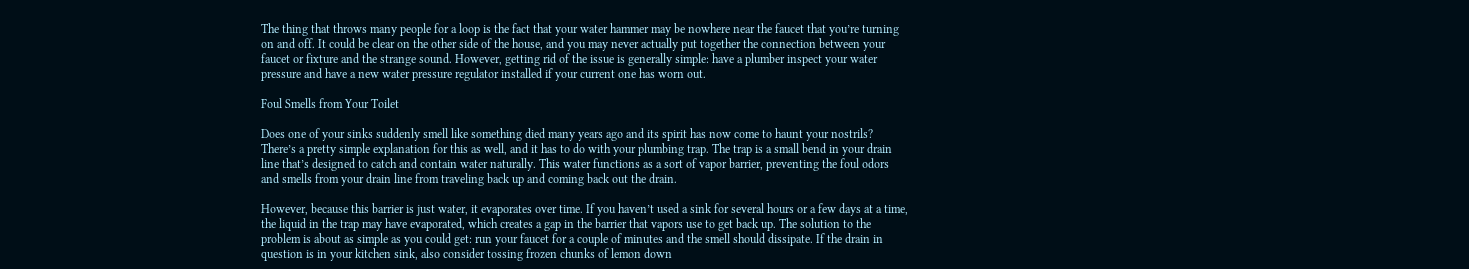The thing that throws many people for a loop is the fact that your water hammer may be nowhere near the faucet that you’re turning on and off. It could be clear on the other side of the house, and you may never actually put together the connection between your faucet or fixture and the strange sound. However, getting rid of the issue is generally simple: have a plumber inspect your water pressure and have a new water pressure regulator installed if your current one has worn out.

Foul Smells from Your Toilet

Does one of your sinks suddenly smell like something died many years ago and its spirit has now come to haunt your nostrils? There’s a pretty simple explanation for this as well, and it has to do with your plumbing trap. The trap is a small bend in your drain line that’s designed to catch and contain water naturally. This water functions as a sort of vapor barrier, preventing the foul odors and smells from your drain line from traveling back up and coming back out the drain.

However, because this barrier is just water, it evaporates over time. If you haven’t used a sink for several hours or a few days at a time, the liquid in the trap may have evaporated, which creates a gap in the barrier that vapors use to get back up. The solution to the problem is about as simple as you could get: run your faucet for a couple of minutes and the smell should dissipate. If the drain in question is in your kitchen sink, also consider tossing frozen chunks of lemon down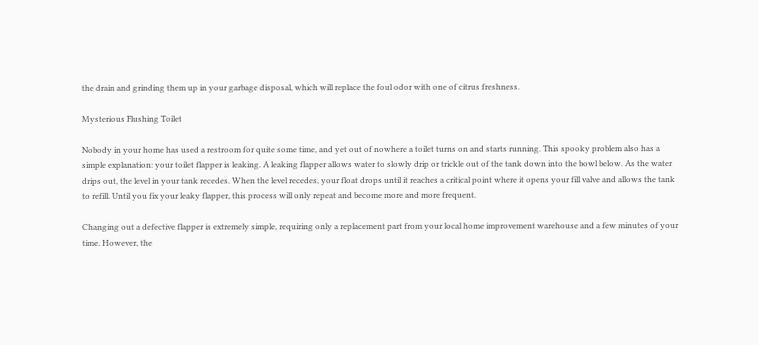the drain and grinding them up in your garbage disposal, which will replace the foul odor with one of citrus freshness.

Mysterious Flushing Toilet

Nobody in your home has used a restroom for quite some time, and yet out of nowhere a toilet turns on and starts running. This spooky problem also has a simple explanation: your toilet flapper is leaking. A leaking flapper allows water to slowly drip or trickle out of the tank down into the bowl below. As the water drips out, the level in your tank recedes. When the level recedes, your float drops until it reaches a critical point where it opens your fill valve and allows the tank to refill. Until you fix your leaky flapper, this process will only repeat and become more and more frequent.

Changing out a defective flapper is extremely simple, requiring only a replacement part from your local home improvement warehouse and a few minutes of your time. However, the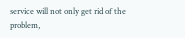service will not only get rid of the problem,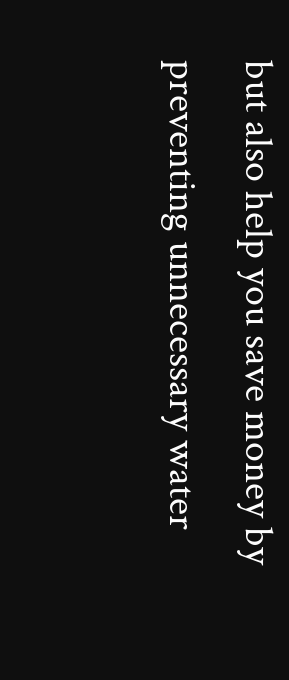but also help you save money by preventing unnecessary water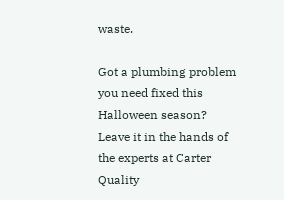waste.

Got a plumbing problem you need fixed this Halloween season? Leave it in the hands of the experts at Carter Quality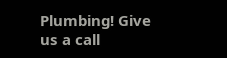Plumbing! Give us a call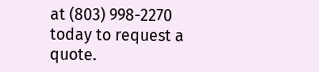at (803) 998-2270 today to request a quote.